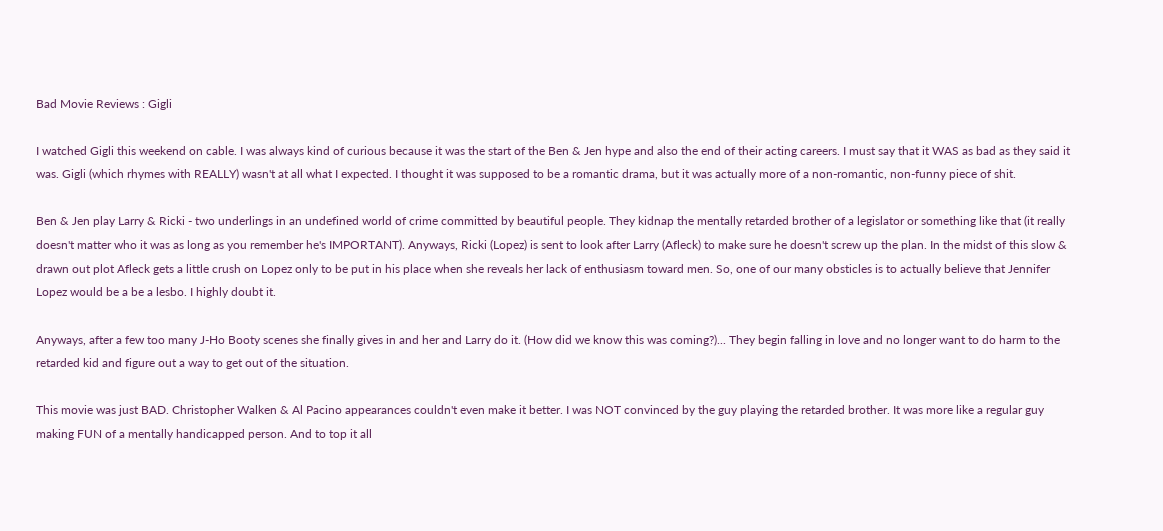Bad Movie Reviews : Gigli

I watched Gigli this weekend on cable. I was always kind of curious because it was the start of the Ben & Jen hype and also the end of their acting careers. I must say that it WAS as bad as they said it was. Gigli (which rhymes with REALLY) wasn't at all what I expected. I thought it was supposed to be a romantic drama, but it was actually more of a non-romantic, non-funny piece of shit.

Ben & Jen play Larry & Ricki - two underlings in an undefined world of crime committed by beautiful people. They kidnap the mentally retarded brother of a legislator or something like that (it really doesn't matter who it was as long as you remember he's IMPORTANT). Anyways, Ricki (Lopez) is sent to look after Larry (Afleck) to make sure he doesn't screw up the plan. In the midst of this slow & drawn out plot Afleck gets a little crush on Lopez only to be put in his place when she reveals her lack of enthusiasm toward men. So, one of our many obsticles is to actually believe that Jennifer Lopez would be a be a lesbo. I highly doubt it.

Anyways, after a few too many J-Ho Booty scenes she finally gives in and her and Larry do it. (How did we know this was coming?)... They begin falling in love and no longer want to do harm to the retarded kid and figure out a way to get out of the situation.

This movie was just BAD. Christopher Walken & Al Pacino appearances couldn't even make it better. I was NOT convinced by the guy playing the retarded brother. It was more like a regular guy making FUN of a mentally handicapped person. And to top it all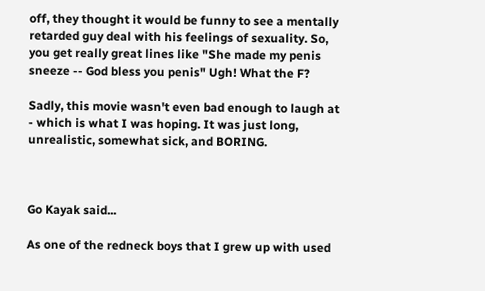off, they thought it would be funny to see a mentally retarded guy deal with his feelings of sexuality. So, you get really great lines like "She made my penis sneeze -- God bless you penis" Ugh! What the F?

Sadly, this movie wasn't even bad enough to laugh at - which is what I was hoping. It was just long, unrealistic, somewhat sick, and BORING.



Go Kayak said...

As one of the redneck boys that I grew up with used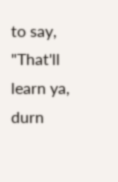to say, "That'll learn ya, durn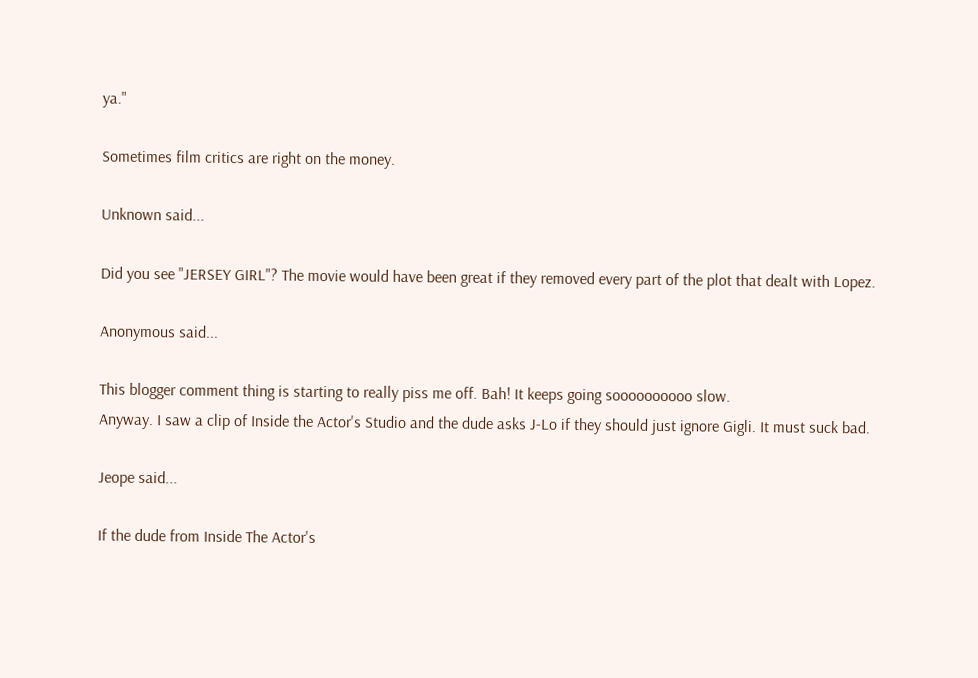ya."

Sometimes film critics are right on the money.

Unknown said...

Did you see "JERSEY GIRL"? The movie would have been great if they removed every part of the plot that dealt with Lopez.

Anonymous said...

This blogger comment thing is starting to really piss me off. Bah! It keeps going soooooooooo slow.
Anyway. I saw a clip of Inside the Actor's Studio and the dude asks J-Lo if they should just ignore Gigli. It must suck bad.

Jeope said...

If the dude from Inside The Actor's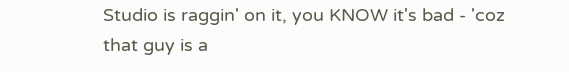Studio is raggin' on it, you KNOW it's bad - 'coz that guy is a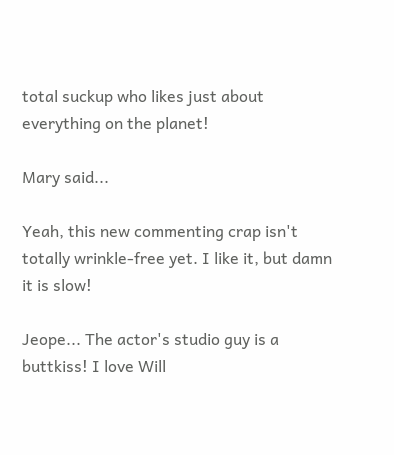total suckup who likes just about everything on the planet!

Mary said...

Yeah, this new commenting crap isn't totally wrinkle-free yet. I like it, but damn it is slow!

Jeope... The actor's studio guy is a buttkiss! I love Will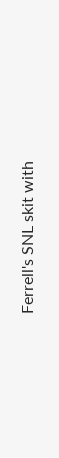Ferrell's SNL skit with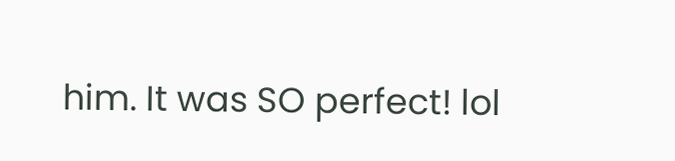him. It was SO perfect! lol